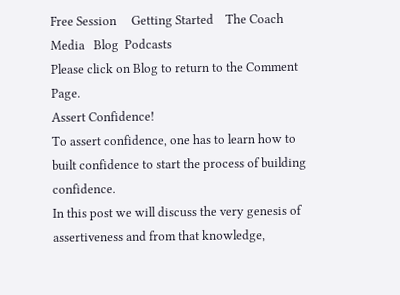Free Session     Getting Started    The Coach     Media   Blog  Podcasts
Please click on Blog to return to the Comment Page.
Assert Confidence!
To assert confidence, one has to learn how to built confidence to start the process of building confidence.
In this post we will discuss the very genesis of assertiveness and from that knowledge,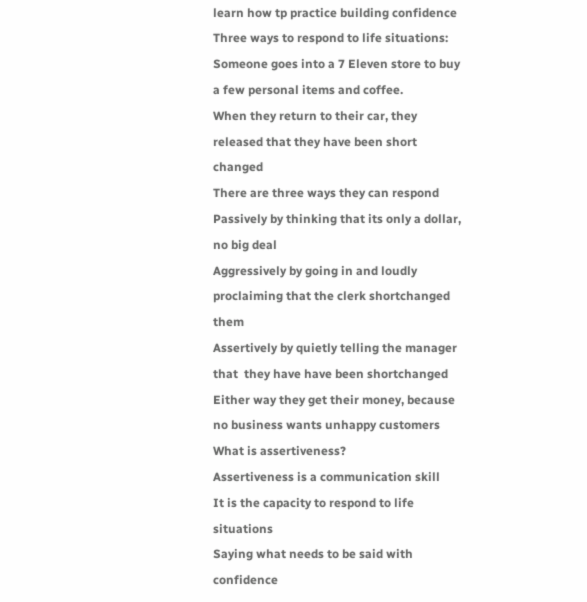learn how tp practice building confidence
Three ways to respond to life situations:
Someone goes into a 7 Eleven store to buy a few personal items and coffee.
When they return to their car, they released that they have been short changed
There are three ways they can respond
Passively by thinking that its only a dollar, no big deal
Aggressively by going in and loudly proclaiming that the clerk shortchanged them
Assertively by quietly telling the manager that  they have have been shortchanged
Either way they get their money, because no business wants unhappy customers
What is assertiveness?
Assertiveness is a communication skill
It is the capacity to respond to life situations
Saying what needs to be said with confidence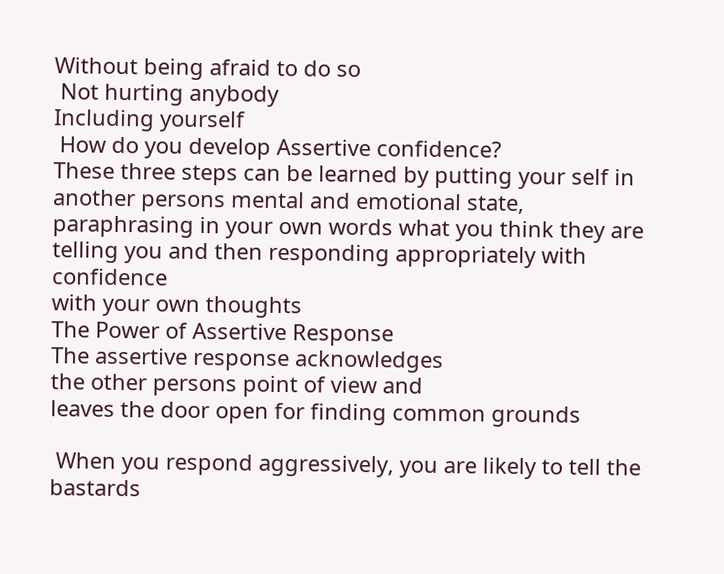Without being afraid to do so
 Not hurting anybody
Including yourself
 How do you develop Assertive confidence?
These three steps can be learned by putting your self in another persons mental and emotional state,
paraphrasing in your own words what you think they are telling you and then responding appropriately with confidence
with your own thoughts
The Power of Assertive Response
The assertive response acknowledges
the other persons point of view and
leaves the door open for finding common grounds

 When you respond aggressively, you are likely to tell the bastards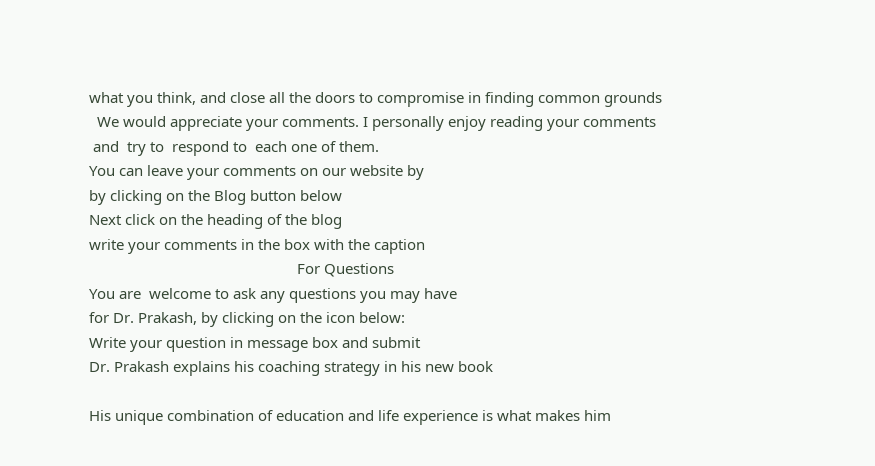what you think, and close all the doors to compromise in finding common grounds
  We would appreciate your comments. I personally enjoy reading your comments
 and  try to  respond to  each one of them.
You can leave your comments on our website by
by clicking on the Blog button below
Next click on the heading of the blog
write your comments in the box with the caption
                                                    For Questions
You are  welcome to ask any questions you may have
for Dr. Prakash, by clicking on the icon below:
Write your question in message box and submit
Dr. Prakash explains his coaching strategy in his new book

His unique combination of education and life experience is what makes him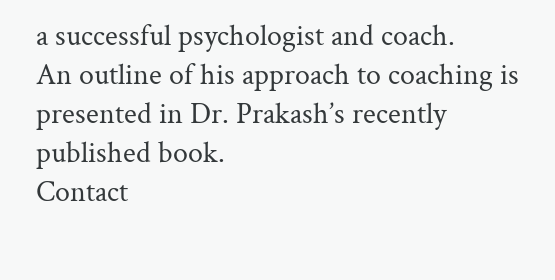a successful psychologist and coach.
An outline of his approach to coaching is presented in Dr. Prakash’s recently published book.
Contact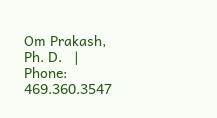Om Prakash, Ph. D.   |   Phone: 469.360.3547